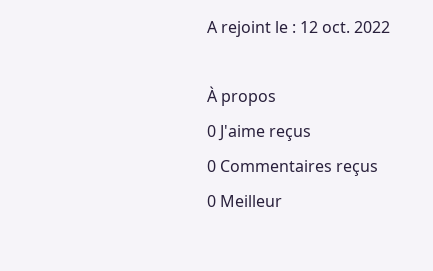A rejoint le : 12 oct. 2022

À propos
0 J'aime reçus
0 Commentaires reçus
0 Meilleur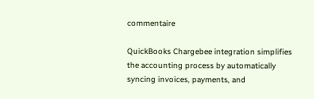commentaire

QuickBooks Chargebee integration simplifies the accounting process by automatically syncing invoices, payments, and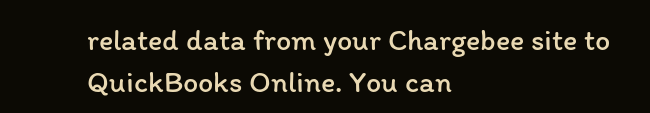related data from your Chargebee site to QuickBooks Online. You can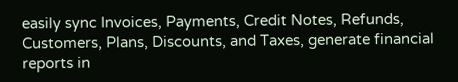easily sync Invoices, Payments, Credit Notes, Refunds, Customers, Plans, Discounts, and Taxes, generate financial reports in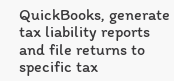QuickBooks, generate tax liability reports and file returns to specific tax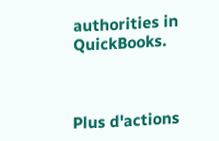authorities in QuickBooks.



Plus d'actions